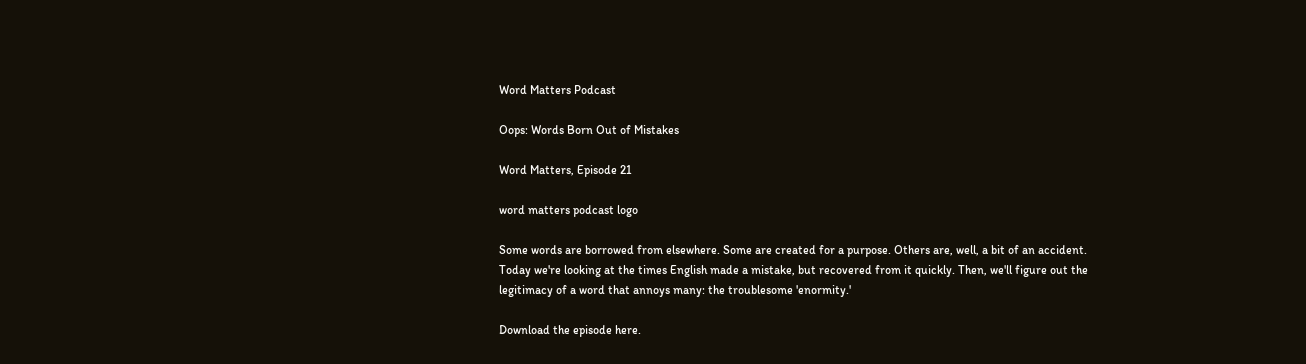Word Matters Podcast

Oops: Words Born Out of Mistakes

Word Matters, Episode 21

word matters podcast logo

Some words are borrowed from elsewhere. Some are created for a purpose. Others are, well, a bit of an accident. Today we're looking at the times English made a mistake, but recovered from it quickly. Then, we'll figure out the legitimacy of a word that annoys many: the troublesome 'enormity.'

Download the episode here.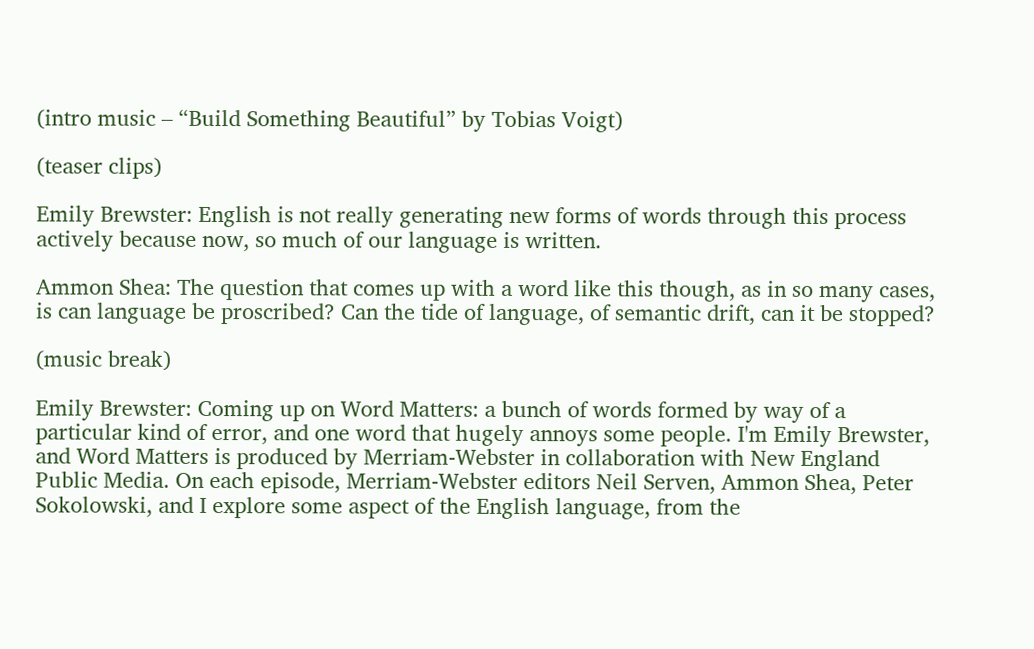(intro music – “Build Something Beautiful” by Tobias Voigt)

(teaser clips)

Emily Brewster: English is not really generating new forms of words through this process actively because now, so much of our language is written.

Ammon Shea: The question that comes up with a word like this though, as in so many cases, is can language be proscribed? Can the tide of language, of semantic drift, can it be stopped?

(music break)

Emily Brewster: Coming up on Word Matters: a bunch of words formed by way of a particular kind of error, and one word that hugely annoys some people. I'm Emily Brewster, and Word Matters is produced by Merriam-Webster in collaboration with New England Public Media. On each episode, Merriam-Webster editors Neil Serven, Ammon Shea, Peter Sokolowski, and I explore some aspect of the English language, from the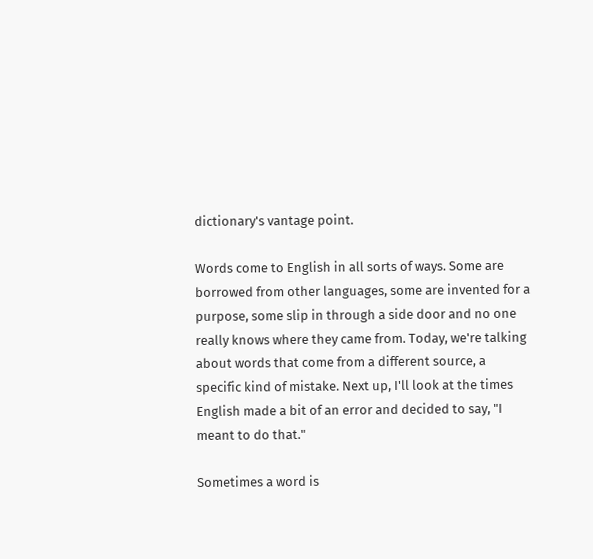dictionary's vantage point.

Words come to English in all sorts of ways. Some are borrowed from other languages, some are invented for a purpose, some slip in through a side door and no one really knows where they came from. Today, we're talking about words that come from a different source, a specific kind of mistake. Next up, I'll look at the times English made a bit of an error and decided to say, "I meant to do that."

Sometimes a word is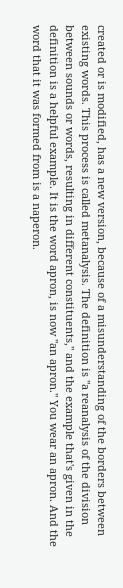created or is modified, has a new version, because of a misunderstanding of the borders between existing words. This process is called metanalysis. The definition is "a reanalysis of the division between sounds or words, resulting in different constituents," and the example that's given in the definition is a helpful example. It is the word apron, is now "an apron." You wear an apron. And the word that it was formed from is a naperon.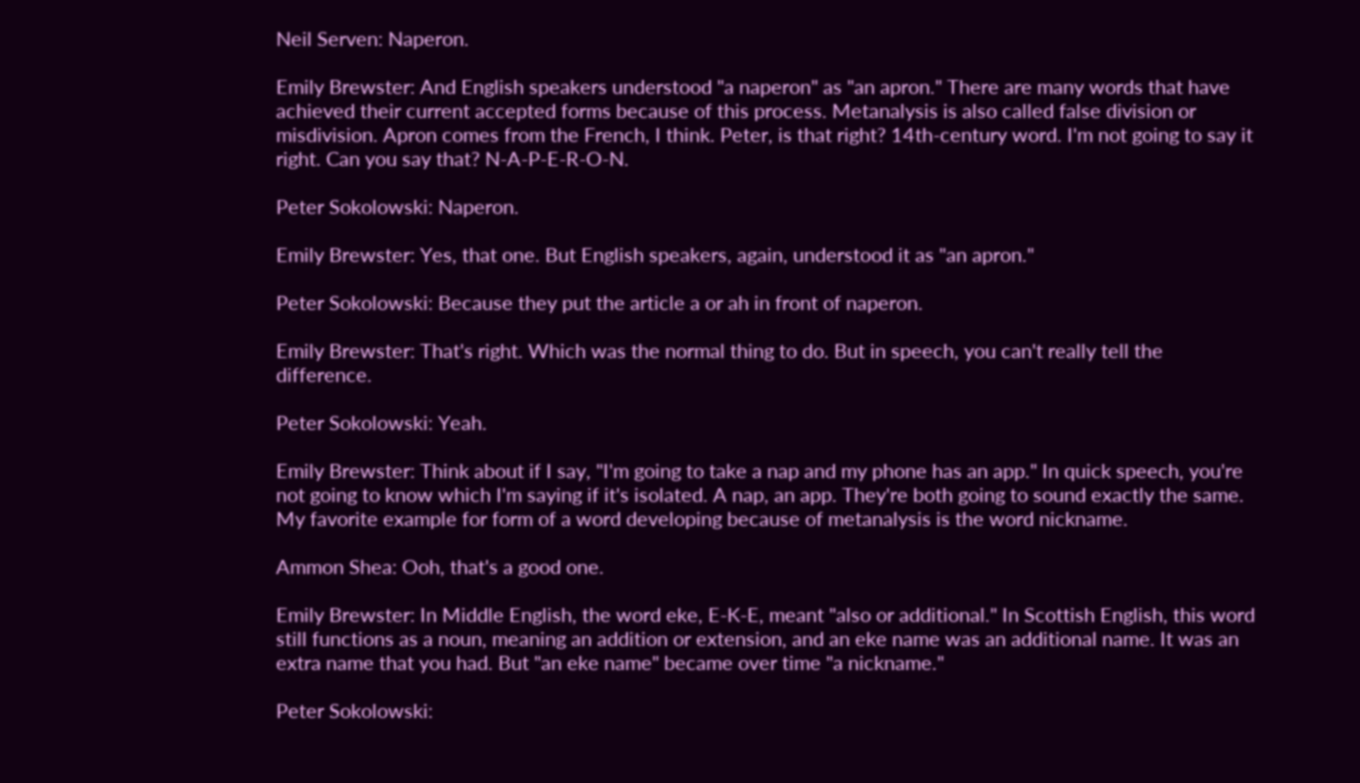Neil Serven: Naperon.

Emily Brewster: And English speakers understood "a naperon" as "an apron." There are many words that have achieved their current accepted forms because of this process. Metanalysis is also called false division or misdivision. Apron comes from the French, I think. Peter, is that right? 14th-century word. I'm not going to say it right. Can you say that? N-A-P-E-R-O-N.

Peter Sokolowski: Naperon.

Emily Brewster: Yes, that one. But English speakers, again, understood it as "an apron."

Peter Sokolowski: Because they put the article a or ah in front of naperon.

Emily Brewster: That's right. Which was the normal thing to do. But in speech, you can't really tell the difference.

Peter Sokolowski: Yeah.

Emily Brewster: Think about if I say, "I'm going to take a nap and my phone has an app." In quick speech, you're not going to know which I'm saying if it's isolated. A nap, an app. They're both going to sound exactly the same. My favorite example for form of a word developing because of metanalysis is the word nickname.

Ammon Shea: Ooh, that's a good one.

Emily Brewster: In Middle English, the word eke, E-K-E, meant "also or additional." In Scottish English, this word still functions as a noun, meaning an addition or extension, and an eke name was an additional name. It was an extra name that you had. But "an eke name" became over time "a nickname."

Peter Sokolowski: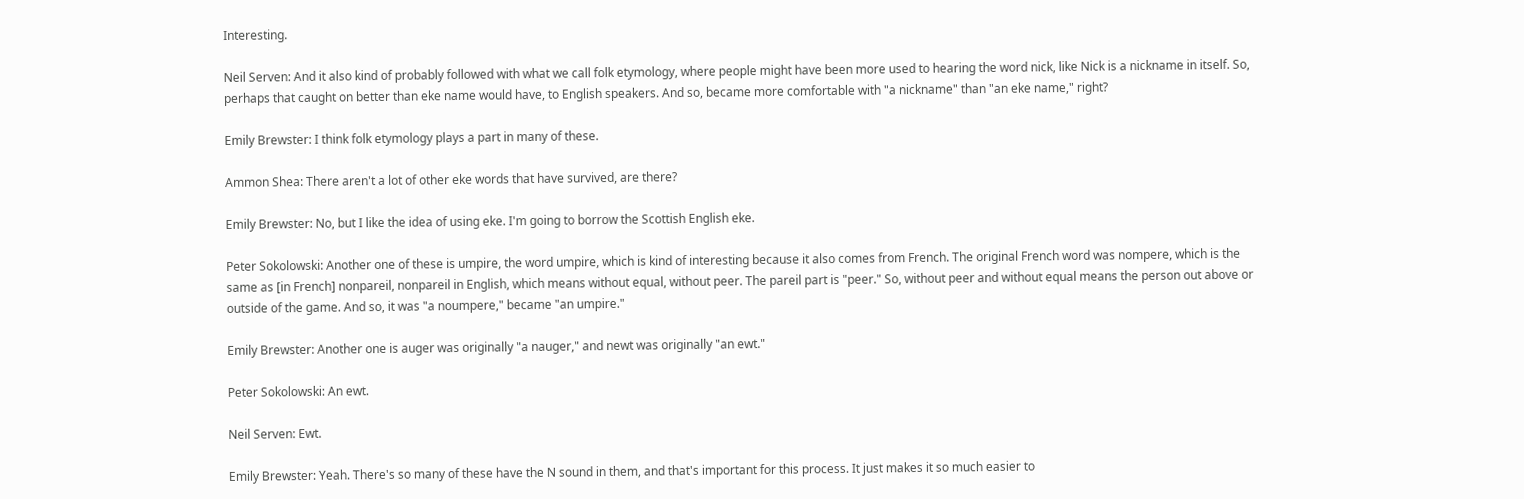Interesting.

Neil Serven: And it also kind of probably followed with what we call folk etymology, where people might have been more used to hearing the word nick, like Nick is a nickname in itself. So, perhaps that caught on better than eke name would have, to English speakers. And so, became more comfortable with "a nickname" than "an eke name," right?

Emily Brewster: I think folk etymology plays a part in many of these.

Ammon Shea: There aren't a lot of other eke words that have survived, are there?

Emily Brewster: No, but I like the idea of using eke. I'm going to borrow the Scottish English eke.

Peter Sokolowski: Another one of these is umpire, the word umpire, which is kind of interesting because it also comes from French. The original French word was nompere, which is the same as [in French] nonpareil, nonpareil in English, which means without equal, without peer. The pareil part is "peer." So, without peer and without equal means the person out above or outside of the game. And so, it was "a noumpere," became "an umpire."

Emily Brewster: Another one is auger was originally "a nauger," and newt was originally "an ewt."

Peter Sokolowski: An ewt.

Neil Serven: Ewt.

Emily Brewster: Yeah. There's so many of these have the N sound in them, and that's important for this process. It just makes it so much easier to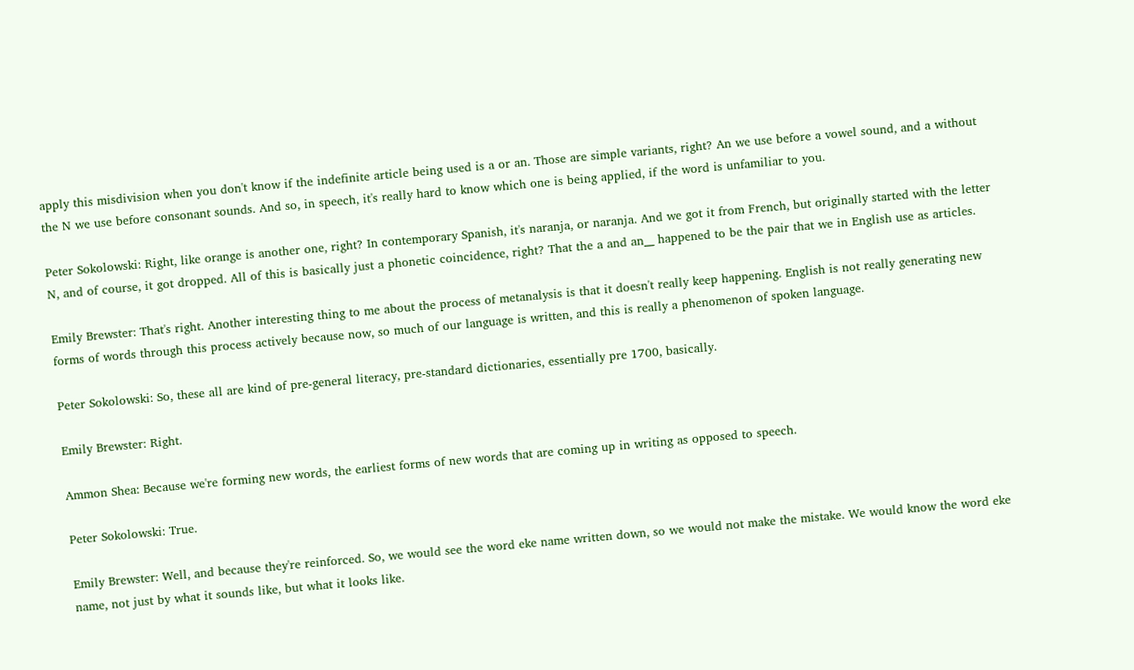apply this misdivision when you don't know if the indefinite article being used is a or an. Those are simple variants, right? An we use before a vowel sound, and a without the N we use before consonant sounds. And so, in speech, it's really hard to know which one is being applied, if the word is unfamiliar to you.

Peter Sokolowski: Right, like orange is another one, right? In contemporary Spanish, it's naranja, or naranja. And we got it from French, but originally started with the letter N, and of course, it got dropped. All of this is basically just a phonetic coincidence, right? That the a and an__ happened to be the pair that we in English use as articles.

Emily Brewster: That's right. Another interesting thing to me about the process of metanalysis is that it doesn't really keep happening. English is not really generating new forms of words through this process actively because now, so much of our language is written, and this is really a phenomenon of spoken language.

Peter Sokolowski: So, these all are kind of pre-general literacy, pre-standard dictionaries, essentially pre 1700, basically.

Emily Brewster: Right.

Ammon Shea: Because we're forming new words, the earliest forms of new words that are coming up in writing as opposed to speech.

Peter Sokolowski: True.

Emily Brewster: Well, and because they're reinforced. So, we would see the word eke name written down, so we would not make the mistake. We would know the word eke name, not just by what it sounds like, but what it looks like.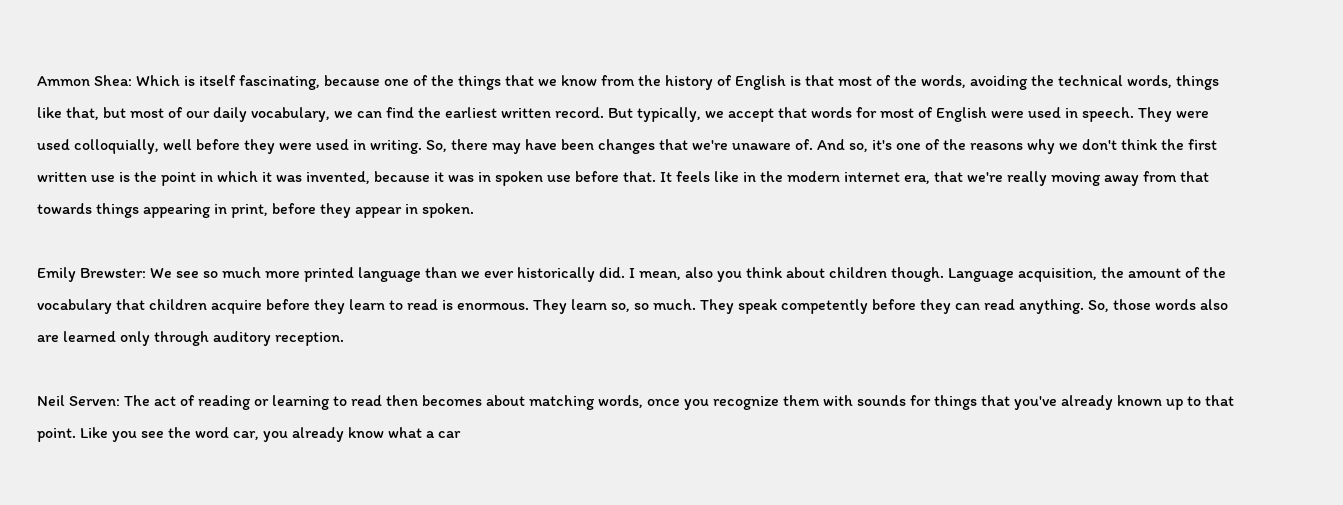Ammon Shea: Which is itself fascinating, because one of the things that we know from the history of English is that most of the words, avoiding the technical words, things like that, but most of our daily vocabulary, we can find the earliest written record. But typically, we accept that words for most of English were used in speech. They were used colloquially, well before they were used in writing. So, there may have been changes that we're unaware of. And so, it's one of the reasons why we don't think the first written use is the point in which it was invented, because it was in spoken use before that. It feels like in the modern internet era, that we're really moving away from that towards things appearing in print, before they appear in spoken.

Emily Brewster: We see so much more printed language than we ever historically did. I mean, also you think about children though. Language acquisition, the amount of the vocabulary that children acquire before they learn to read is enormous. They learn so, so much. They speak competently before they can read anything. So, those words also are learned only through auditory reception.

Neil Serven: The act of reading or learning to read then becomes about matching words, once you recognize them with sounds for things that you've already known up to that point. Like you see the word car, you already know what a car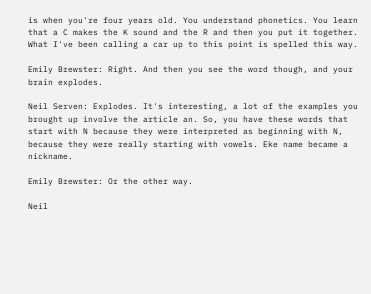is when you're four years old. You understand phonetics. You learn that a C makes the K sound and the R and then you put it together. What I've been calling a car up to this point is spelled this way.

Emily Brewster: Right. And then you see the word though, and your brain explodes.

Neil Serven: Explodes. It's interesting, a lot of the examples you brought up involve the article an. So, you have these words that start with N because they were interpreted as beginning with N, because they were really starting with vowels. Eke name became a nickname.

Emily Brewster: Or the other way.

Neil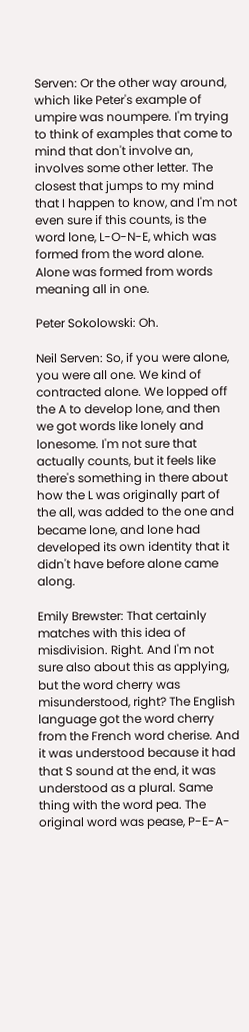Serven: Or the other way around, which like Peter's example of umpire was noumpere. I'm trying to think of examples that come to mind that don't involve an, involves some other letter. The closest that jumps to my mind that I happen to know, and I'm not even sure if this counts, is the word lone, L-O-N-E, which was formed from the word alone. Alone was formed from words meaning all in one.

Peter Sokolowski: Oh.

Neil Serven: So, if you were alone, you were all one. We kind of contracted alone. We lopped off the A to develop lone, and then we got words like lonely and lonesome. I'm not sure that actually counts, but it feels like there's something in there about how the L was originally part of the all, was added to the one and became lone, and lone had developed its own identity that it didn't have before alone came along.

Emily Brewster: That certainly matches with this idea of misdivision. Right. And I'm not sure also about this as applying, but the word cherry was misunderstood, right? The English language got the word cherry from the French word cherise. And it was understood because it had that S sound at the end, it was understood as a plural. Same thing with the word pea. The original word was pease, P-E-A-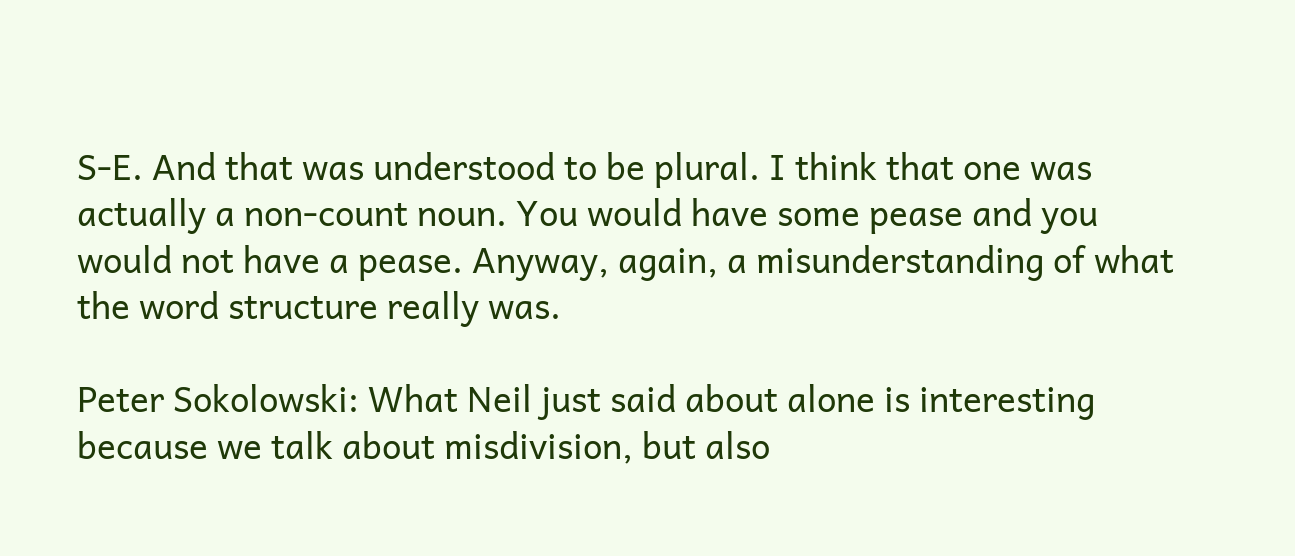S-E. And that was understood to be plural. I think that one was actually a non-count noun. You would have some pease and you would not have a pease. Anyway, again, a misunderstanding of what the word structure really was.

Peter Sokolowski: What Neil just said about alone is interesting because we talk about misdivision, but also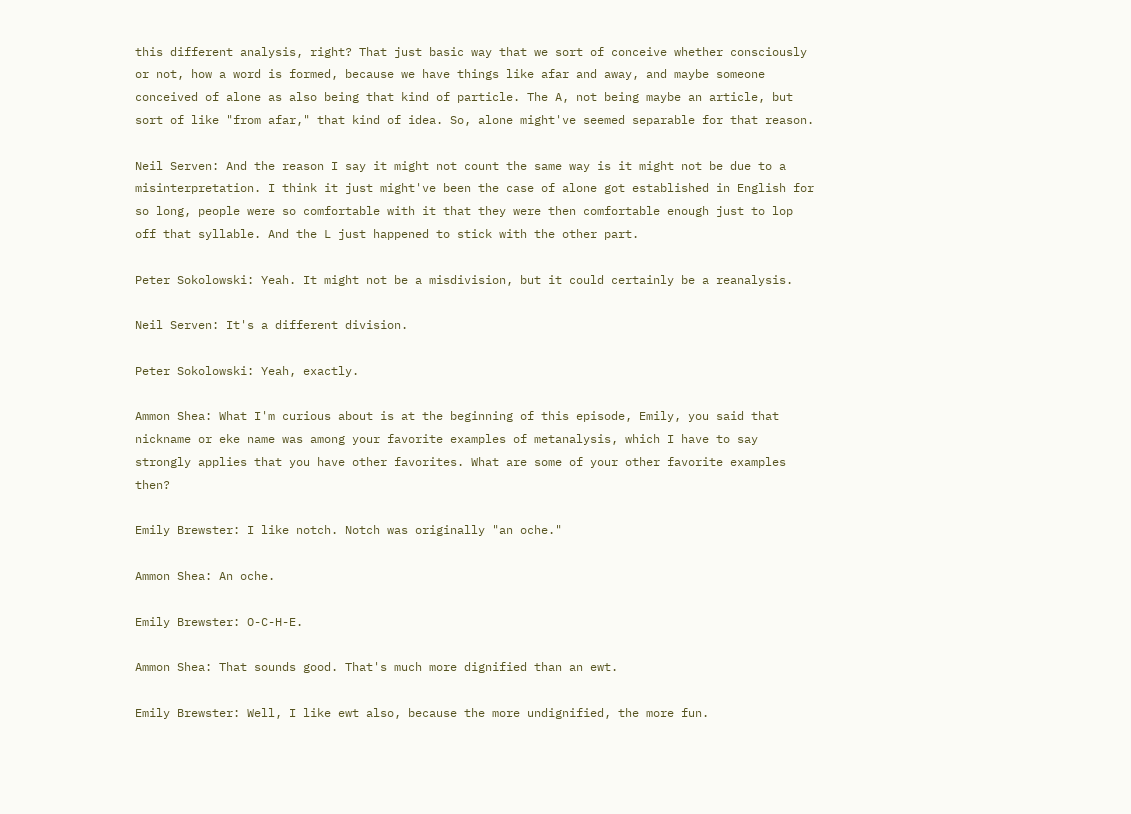this different analysis, right? That just basic way that we sort of conceive whether consciously or not, how a word is formed, because we have things like afar and away, and maybe someone conceived of alone as also being that kind of particle. The A, not being maybe an article, but sort of like "from afar," that kind of idea. So, alone might've seemed separable for that reason.

Neil Serven: And the reason I say it might not count the same way is it might not be due to a misinterpretation. I think it just might've been the case of alone got established in English for so long, people were so comfortable with it that they were then comfortable enough just to lop off that syllable. And the L just happened to stick with the other part.

Peter Sokolowski: Yeah. It might not be a misdivision, but it could certainly be a reanalysis.

Neil Serven: It's a different division.

Peter Sokolowski: Yeah, exactly.

Ammon Shea: What I'm curious about is at the beginning of this episode, Emily, you said that nickname or eke name was among your favorite examples of metanalysis, which I have to say strongly applies that you have other favorites. What are some of your other favorite examples then?

Emily Brewster: I like notch. Notch was originally "an oche."

Ammon Shea: An oche.

Emily Brewster: O-C-H-E.

Ammon Shea: That sounds good. That's much more dignified than an ewt.

Emily Brewster: Well, I like ewt also, because the more undignified, the more fun.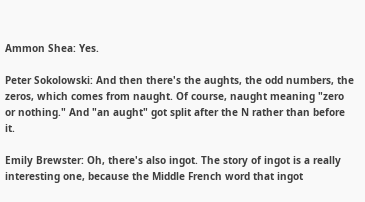Ammon Shea: Yes.

Peter Sokolowski: And then there's the aughts, the odd numbers, the zeros, which comes from naught. Of course, naught meaning "zero or nothing." And "an aught" got split after the N rather than before it.

Emily Brewster: Oh, there's also ingot. The story of ingot is a really interesting one, because the Middle French word that ingot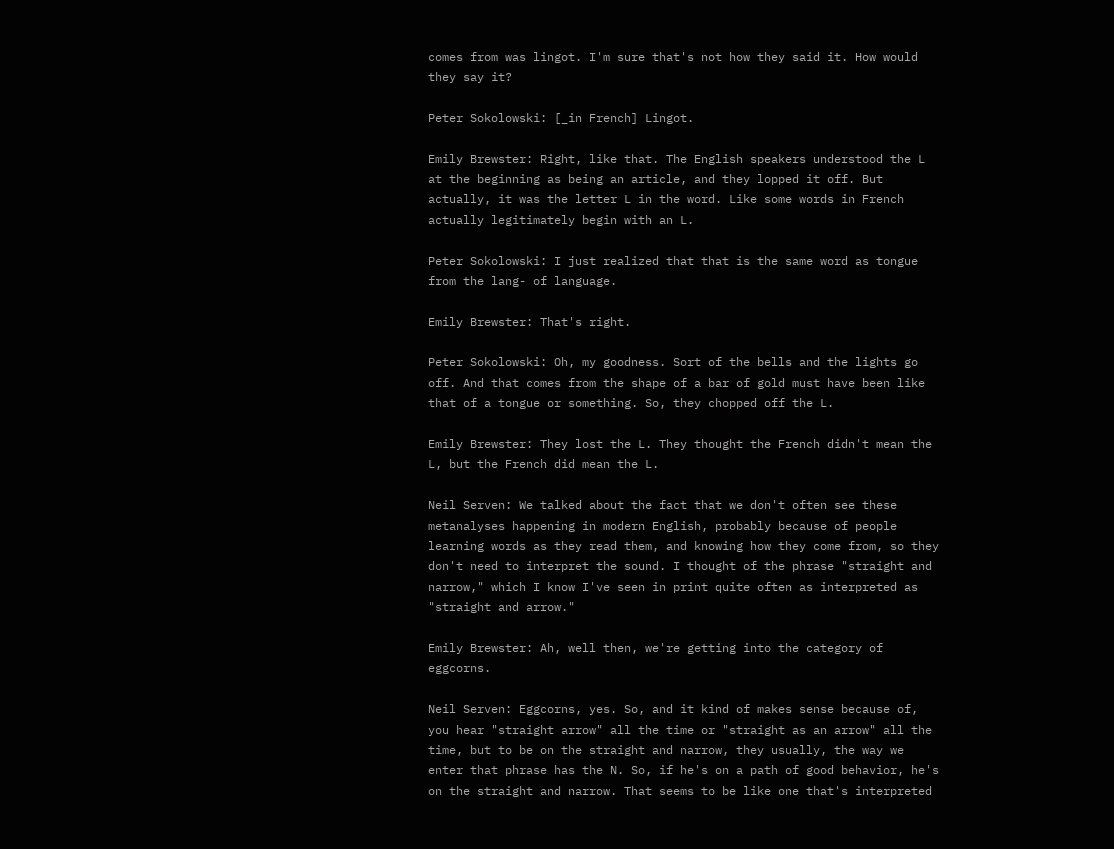comes from was lingot. I'm sure that's not how they said it. How would they say it?

Peter Sokolowski: [_in French] Lingot.

Emily Brewster: Right, like that. The English speakers understood the L at the beginning as being an article, and they lopped it off. But actually, it was the letter L in the word. Like some words in French actually legitimately begin with an L.

Peter Sokolowski: I just realized that that is the same word as tongue from the lang- of language.

Emily Brewster: That's right.

Peter Sokolowski: Oh, my goodness. Sort of the bells and the lights go off. And that comes from the shape of a bar of gold must have been like that of a tongue or something. So, they chopped off the L.

Emily Brewster: They lost the L. They thought the French didn't mean the L, but the French did mean the L.

Neil Serven: We talked about the fact that we don't often see these metanalyses happening in modern English, probably because of people learning words as they read them, and knowing how they come from, so they don't need to interpret the sound. I thought of the phrase "straight and narrow," which I know I've seen in print quite often as interpreted as "straight and arrow."

Emily Brewster: Ah, well then, we're getting into the category of eggcorns.

Neil Serven: Eggcorns, yes. So, and it kind of makes sense because of, you hear "straight arrow" all the time or "straight as an arrow" all the time, but to be on the straight and narrow, they usually, the way we enter that phrase has the N. So, if he's on a path of good behavior, he's on the straight and narrow. That seems to be like one that's interpreted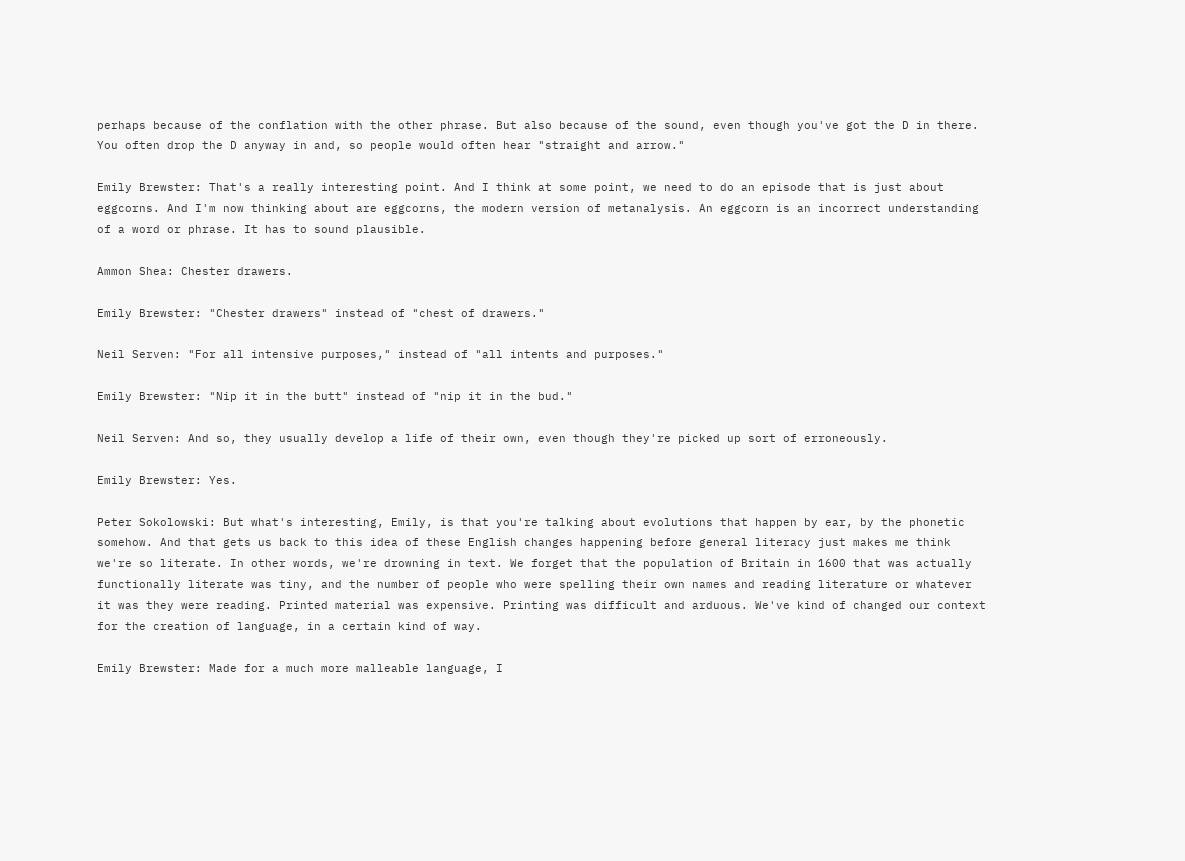perhaps because of the conflation with the other phrase. But also because of the sound, even though you've got the D in there. You often drop the D anyway in and, so people would often hear "straight and arrow."

Emily Brewster: That's a really interesting point. And I think at some point, we need to do an episode that is just about eggcorns. And I'm now thinking about are eggcorns, the modern version of metanalysis. An eggcorn is an incorrect understanding of a word or phrase. It has to sound plausible.

Ammon Shea: Chester drawers.

Emily Brewster: "Chester drawers" instead of "chest of drawers."

Neil Serven: "For all intensive purposes," instead of "all intents and purposes."

Emily Brewster: "Nip it in the butt" instead of "nip it in the bud."

Neil Serven: And so, they usually develop a life of their own, even though they're picked up sort of erroneously.

Emily Brewster: Yes.

Peter Sokolowski: But what's interesting, Emily, is that you're talking about evolutions that happen by ear, by the phonetic somehow. And that gets us back to this idea of these English changes happening before general literacy just makes me think we're so literate. In other words, we're drowning in text. We forget that the population of Britain in 1600 that was actually functionally literate was tiny, and the number of people who were spelling their own names and reading literature or whatever it was they were reading. Printed material was expensive. Printing was difficult and arduous. We've kind of changed our context for the creation of language, in a certain kind of way.

Emily Brewster: Made for a much more malleable language, I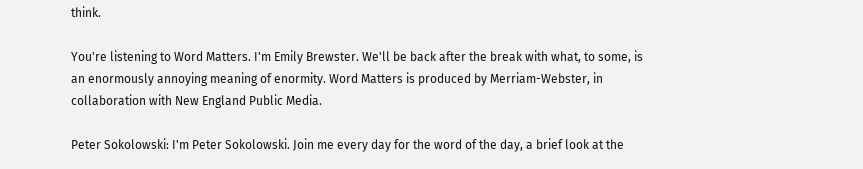think.

You're listening to Word Matters. I'm Emily Brewster. We'll be back after the break with what, to some, is an enormously annoying meaning of enormity. Word Matters is produced by Merriam-Webster, in collaboration with New England Public Media.

Peter Sokolowski: I'm Peter Sokolowski. Join me every day for the word of the day, a brief look at the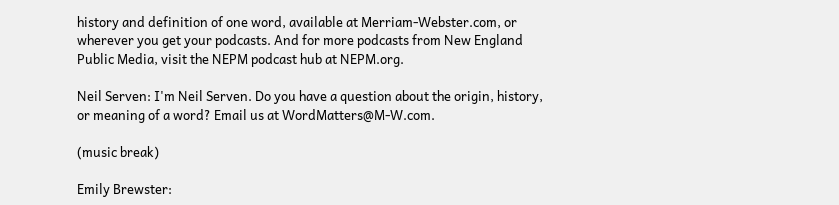history and definition of one word, available at Merriam-Webster.com, or wherever you get your podcasts. And for more podcasts from New England Public Media, visit the NEPM podcast hub at NEPM.org.

Neil Serven: I'm Neil Serven. Do you have a question about the origin, history, or meaning of a word? Email us at WordMatters@M-W.com.

(music break)

Emily Brewster: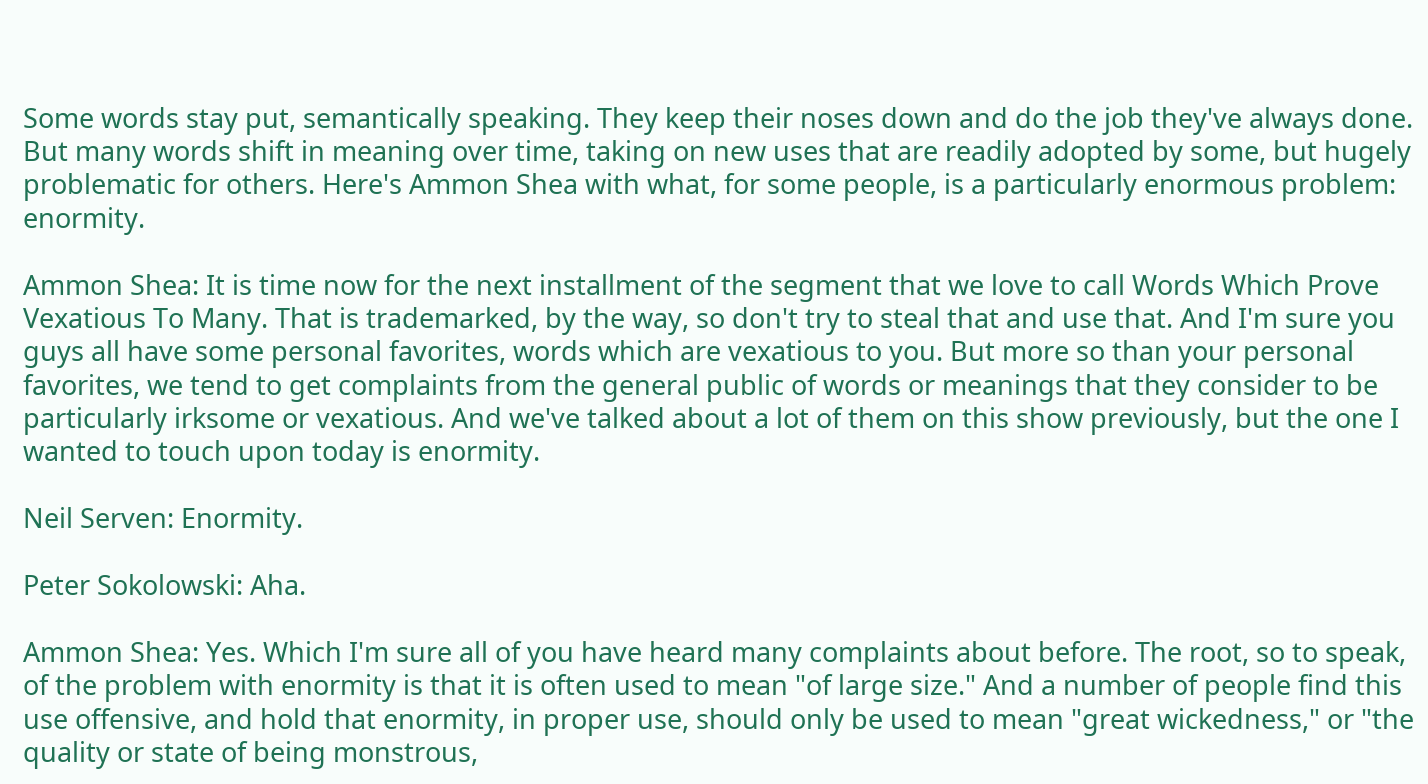Some words stay put, semantically speaking. They keep their noses down and do the job they've always done. But many words shift in meaning over time, taking on new uses that are readily adopted by some, but hugely problematic for others. Here's Ammon Shea with what, for some people, is a particularly enormous problem: enormity.

Ammon Shea: It is time now for the next installment of the segment that we love to call Words Which Prove Vexatious To Many. That is trademarked, by the way, so don't try to steal that and use that. And I'm sure you guys all have some personal favorites, words which are vexatious to you. But more so than your personal favorites, we tend to get complaints from the general public of words or meanings that they consider to be particularly irksome or vexatious. And we've talked about a lot of them on this show previously, but the one I wanted to touch upon today is enormity.

Neil Serven: Enormity.

Peter Sokolowski: Aha.

Ammon Shea: Yes. Which I'm sure all of you have heard many complaints about before. The root, so to speak, of the problem with enormity is that it is often used to mean "of large size." And a number of people find this use offensive, and hold that enormity, in proper use, should only be used to mean "great wickedness," or "the quality or state of being monstrous,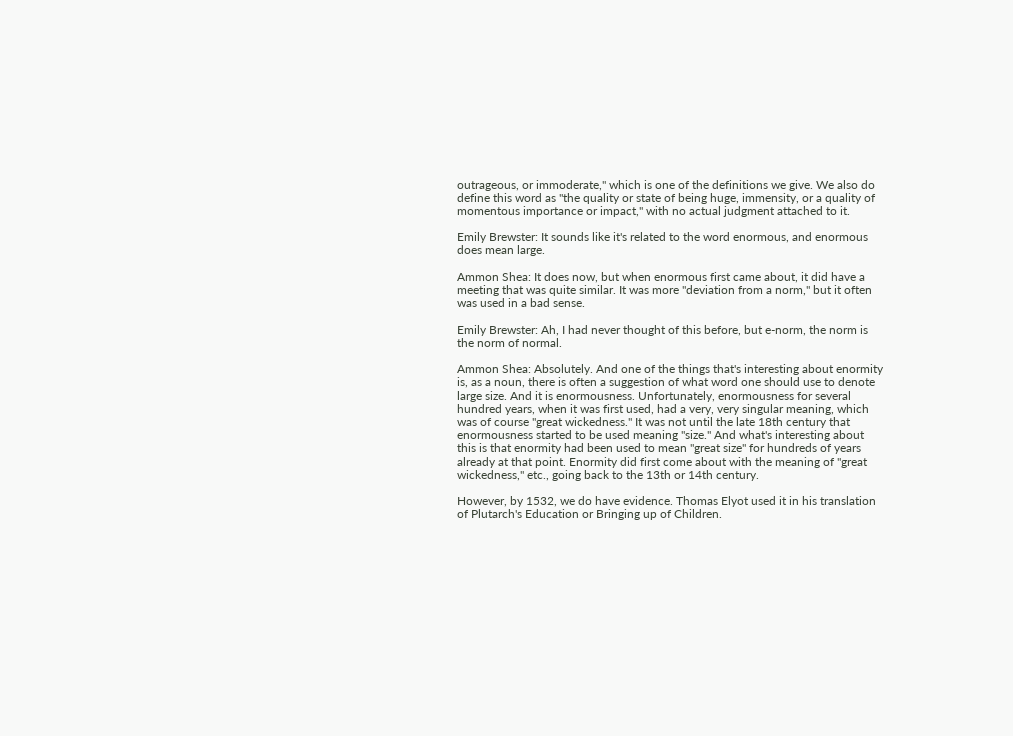outrageous, or immoderate," which is one of the definitions we give. We also do define this word as "the quality or state of being huge, immensity, or a quality of momentous importance or impact," with no actual judgment attached to it.

Emily Brewster: It sounds like it's related to the word enormous, and enormous does mean large.

Ammon Shea: It does now, but when enormous first came about, it did have a meeting that was quite similar. It was more "deviation from a norm," but it often was used in a bad sense.

Emily Brewster: Ah, I had never thought of this before, but e-norm, the norm is the norm of normal.

Ammon Shea: Absolutely. And one of the things that's interesting about enormity is, as a noun, there is often a suggestion of what word one should use to denote large size. And it is enormousness. Unfortunately, enormousness for several hundred years, when it was first used, had a very, very singular meaning, which was of course "great wickedness." It was not until the late 18th century that enormousness started to be used meaning "size." And what's interesting about this is that enormity had been used to mean "great size" for hundreds of years already at that point. Enormity did first come about with the meaning of "great wickedness," etc., going back to the 13th or 14th century.

However, by 1532, we do have evidence. Thomas Elyot used it in his translation of Plutarch's Education or Bringing up of Children.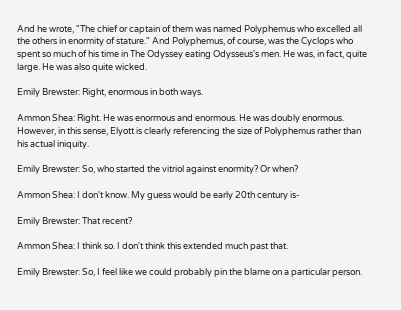And he wrote, "The chief or captain of them was named Polyphemus who excelled all the others in enormity of stature." And Polyphemus, of course, was the Cyclops who spent so much of his time in The Odyssey eating Odysseus's men. He was, in fact, quite large. He was also quite wicked.

Emily Brewster: Right, enormous in both ways.

Ammon Shea: Right. He was enormous and enormous. He was doubly enormous. However, in this sense, Elyott is clearly referencing the size of Polyphemus rather than his actual iniquity.

Emily Brewster: So, who started the vitriol against enormity? Or when?

Ammon Shea: I don't know. My guess would be early 20th century is-

Emily Brewster: That recent?

Ammon Shea: I think so. I don't think this extended much past that.

Emily Brewster: So, I feel like we could probably pin the blame on a particular person.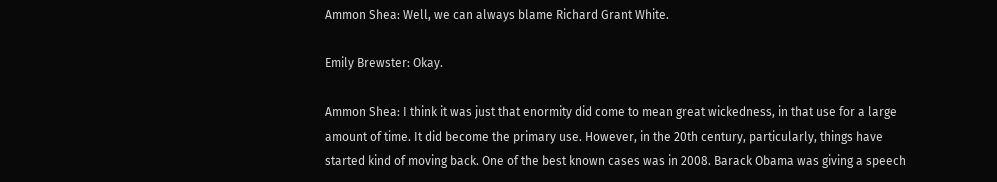Ammon Shea: Well, we can always blame Richard Grant White.

Emily Brewster: Okay.

Ammon Shea: I think it was just that enormity did come to mean great wickedness, in that use for a large amount of time. It did become the primary use. However, in the 20th century, particularly, things have started kind of moving back. One of the best known cases was in 2008. Barack Obama was giving a speech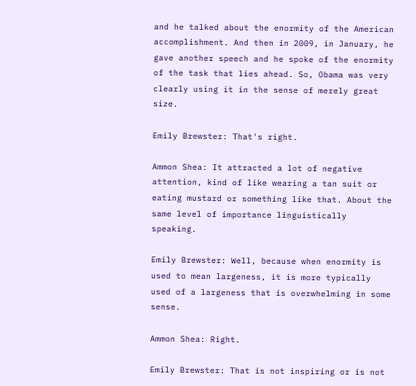and he talked about the enormity of the American accomplishment. And then in 2009, in January, he gave another speech and he spoke of the enormity of the task that lies ahead. So, Obama was very clearly using it in the sense of merely great size.

Emily Brewster: That's right.

Ammon Shea: It attracted a lot of negative attention, kind of like wearing a tan suit or eating mustard or something like that. About the same level of importance linguistically speaking.

Emily Brewster: Well, because when enormity is used to mean largeness, it is more typically used of a largeness that is overwhelming in some sense.

Ammon Shea: Right.

Emily Brewster: That is not inspiring or is not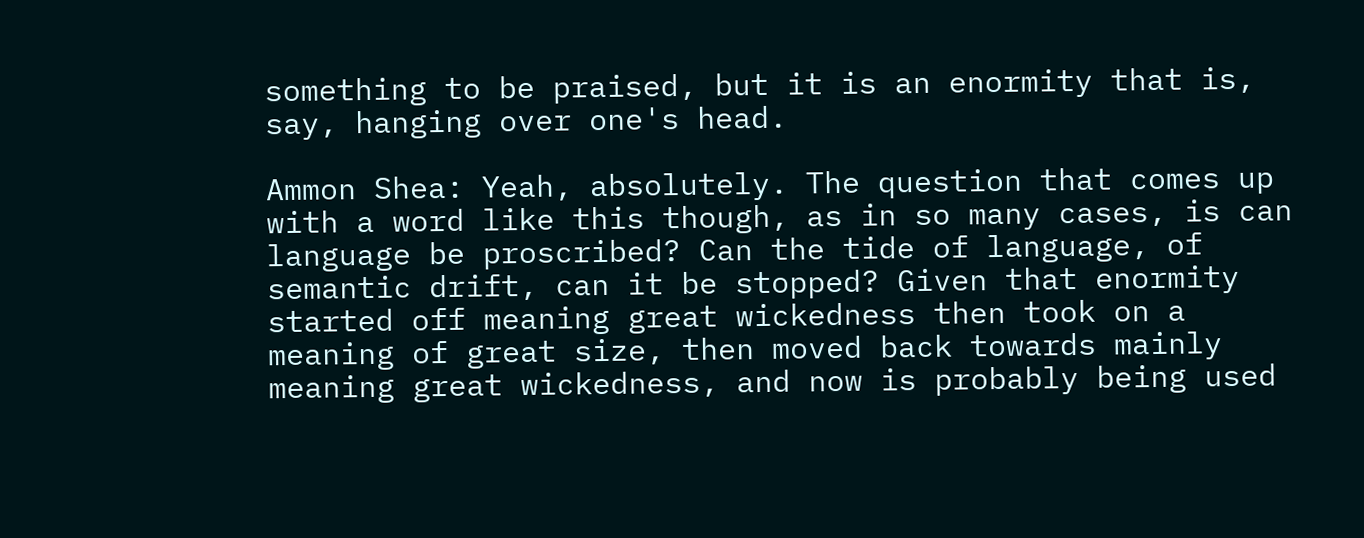something to be praised, but it is an enormity that is, say, hanging over one's head.

Ammon Shea: Yeah, absolutely. The question that comes up with a word like this though, as in so many cases, is can language be proscribed? Can the tide of language, of semantic drift, can it be stopped? Given that enormity started off meaning great wickedness then took on a meaning of great size, then moved back towards mainly meaning great wickedness, and now is probably being used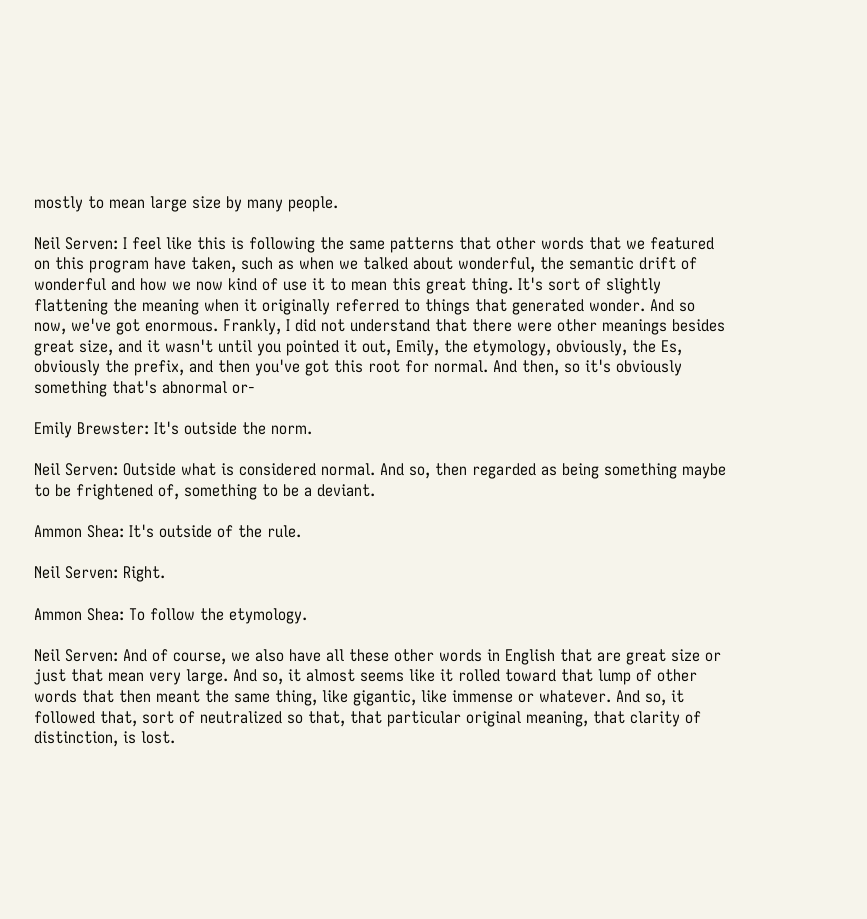mostly to mean large size by many people.

Neil Serven: I feel like this is following the same patterns that other words that we featured on this program have taken, such as when we talked about wonderful, the semantic drift of wonderful and how we now kind of use it to mean this great thing. It's sort of slightly flattening the meaning when it originally referred to things that generated wonder. And so now, we've got enormous. Frankly, I did not understand that there were other meanings besides great size, and it wasn't until you pointed it out, Emily, the etymology, obviously, the Es, obviously the prefix, and then you've got this root for normal. And then, so it's obviously something that's abnormal or-

Emily Brewster: It's outside the norm.

Neil Serven: Outside what is considered normal. And so, then regarded as being something maybe to be frightened of, something to be a deviant.

Ammon Shea: It's outside of the rule.

Neil Serven: Right.

Ammon Shea: To follow the etymology.

Neil Serven: And of course, we also have all these other words in English that are great size or just that mean very large. And so, it almost seems like it rolled toward that lump of other words that then meant the same thing, like gigantic, like immense or whatever. And so, it followed that, sort of neutralized so that, that particular original meaning, that clarity of distinction, is lost.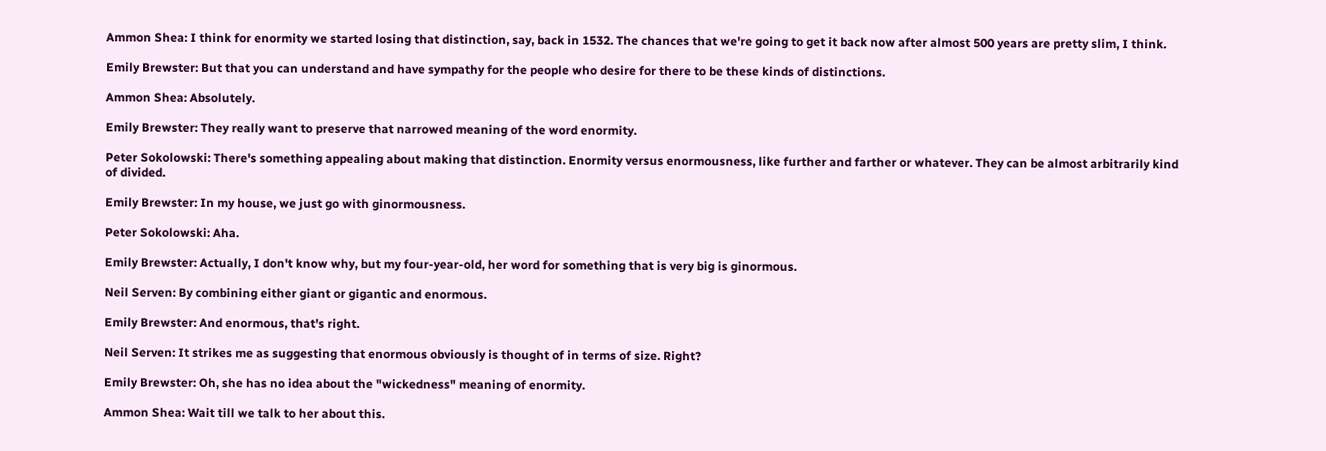Ammon Shea: I think for enormity we started losing that distinction, say, back in 1532. The chances that we're going to get it back now after almost 500 years are pretty slim, I think.

Emily Brewster: But that you can understand and have sympathy for the people who desire for there to be these kinds of distinctions.

Ammon Shea: Absolutely.

Emily Brewster: They really want to preserve that narrowed meaning of the word enormity.

Peter Sokolowski: There's something appealing about making that distinction. Enormity versus enormousness, like further and farther or whatever. They can be almost arbitrarily kind of divided.

Emily Brewster: In my house, we just go with ginormousness.

Peter Sokolowski: Aha.

Emily Brewster: Actually, I don't know why, but my four-year-old, her word for something that is very big is ginormous.

Neil Serven: By combining either giant or gigantic and enormous.

Emily Brewster: And enormous, that's right.

Neil Serven: It strikes me as suggesting that enormous obviously is thought of in terms of size. Right?

Emily Brewster: Oh, she has no idea about the "wickedness" meaning of enormity.

Ammon Shea: Wait till we talk to her about this.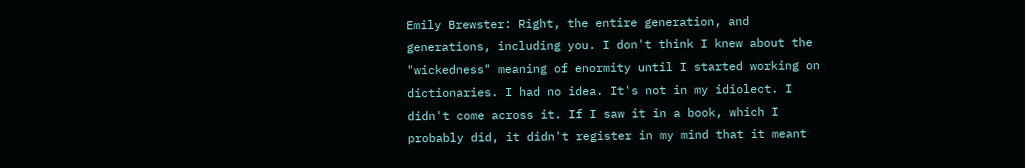Emily Brewster: Right, the entire generation, and generations, including you. I don't think I knew about the "wickedness" meaning of enormity until I started working on dictionaries. I had no idea. It's not in my idiolect. I didn't come across it. If I saw it in a book, which I probably did, it didn't register in my mind that it meant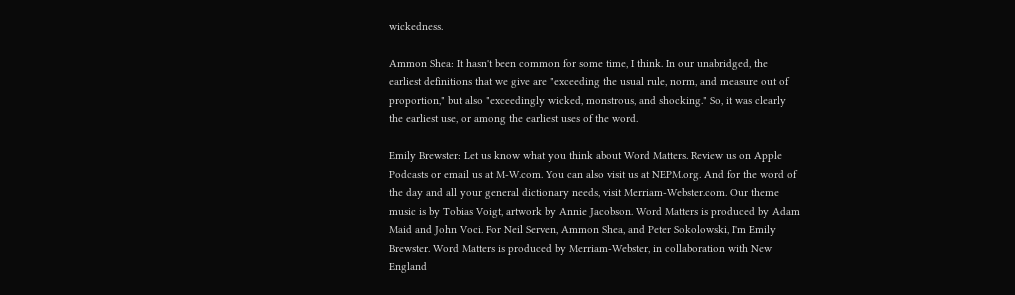wickedness.

Ammon Shea: It hasn't been common for some time, I think. In our unabridged, the earliest definitions that we give are "exceeding the usual rule, norm, and measure out of proportion," but also "exceedingly wicked, monstrous, and shocking." So, it was clearly the earliest use, or among the earliest uses of the word.

Emily Brewster: Let us know what you think about Word Matters. Review us on Apple Podcasts or email us at M-W.com. You can also visit us at NEPM.org. And for the word of the day and all your general dictionary needs, visit Merriam-Webster.com. Our theme music is by Tobias Voigt, artwork by Annie Jacobson. Word Matters is produced by Adam Maid and John Voci. For Neil Serven, Ammon Shea, and Peter Sokolowski, I'm Emily Brewster. Word Matters is produced by Merriam-Webster, in collaboration with New England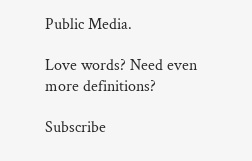Public Media.

Love words? Need even more definitions?

Subscribe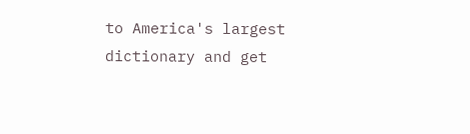to America's largest dictionary and get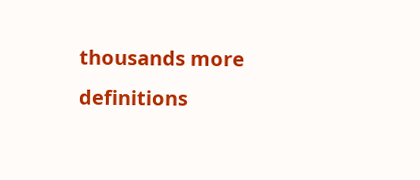thousands more definitions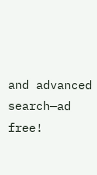and advanced search—ad free!